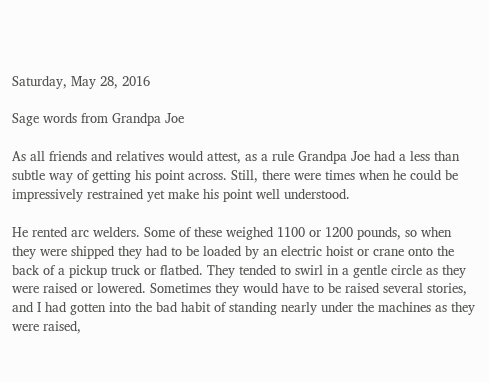Saturday, May 28, 2016

Sage words from Grandpa Joe

As all friends and relatives would attest, as a rule Grandpa Joe had a less than subtle way of getting his point across. Still, there were times when he could be impressively restrained yet make his point well understood.

He rented arc welders. Some of these weighed 1100 or 1200 pounds, so when they were shipped they had to be loaded by an electric hoist or crane onto the back of a pickup truck or flatbed. They tended to swirl in a gentle circle as they were raised or lowered. Sometimes they would have to be raised several stories, and I had gotten into the bad habit of standing nearly under the machines as they were raised,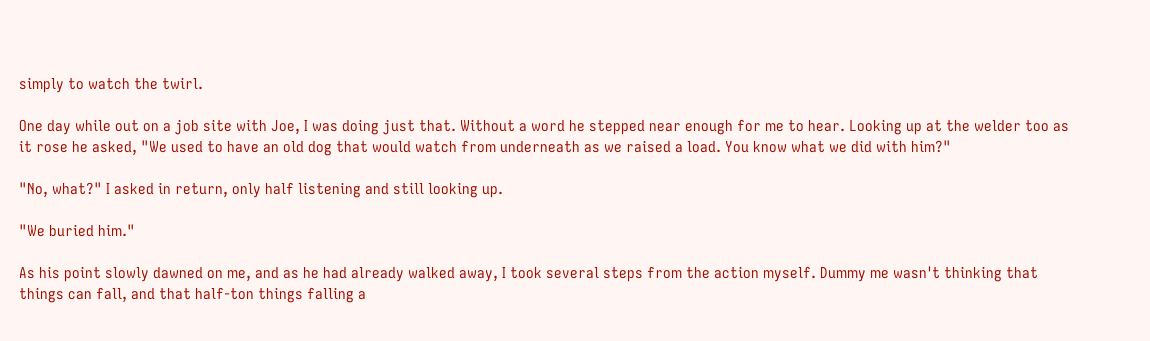simply to watch the twirl.

One day while out on a job site with Joe, I was doing just that. Without a word he stepped near enough for me to hear. Looking up at the welder too as it rose he asked, "We used to have an old dog that would watch from underneath as we raised a load. You know what we did with him?"

"No, what?" I asked in return, only half listening and still looking up.

"We buried him."

As his point slowly dawned on me, and as he had already walked away, I took several steps from the action myself. Dummy me wasn't thinking that things can fall, and that half-ton things falling a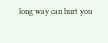long way can hurt you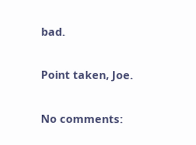bad.

Point taken, Joe.

No comments: